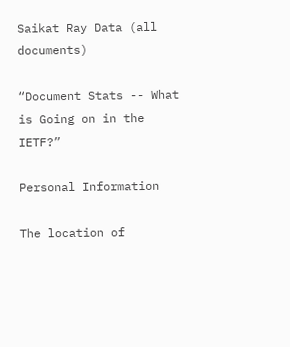Saikat Ray Data (all documents)

“Document Stats -- What is Going on in the IETF?”

Personal Information

The location of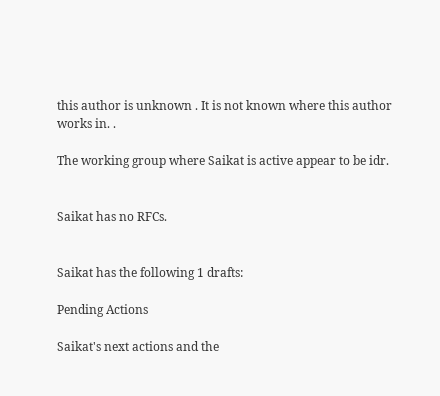this author is unknown . It is not known where this author works in. .

The working group where Saikat is active appear to be idr.


Saikat has no RFCs.


Saikat has the following 1 drafts:

Pending Actions

Saikat's next actions and the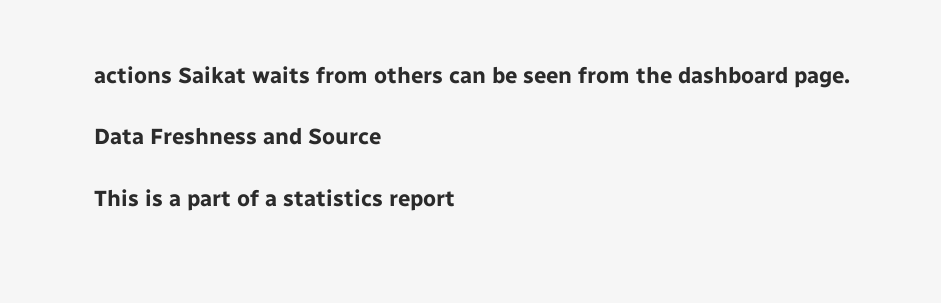actions Saikat waits from others can be seen from the dashboard page.

Data Freshness and Source

This is a part of a statistics report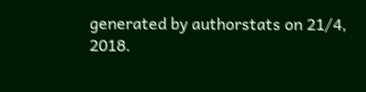generated by authorstats on 21/4, 2018.